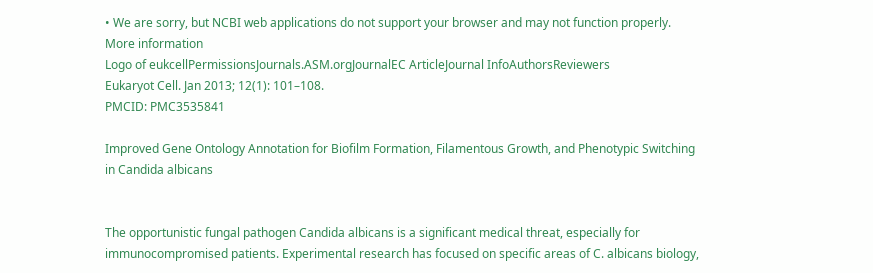• We are sorry, but NCBI web applications do not support your browser and may not function properly. More information
Logo of eukcellPermissionsJournals.ASM.orgJournalEC ArticleJournal InfoAuthorsReviewers
Eukaryot Cell. Jan 2013; 12(1): 101–108.
PMCID: PMC3535841

Improved Gene Ontology Annotation for Biofilm Formation, Filamentous Growth, and Phenotypic Switching in Candida albicans


The opportunistic fungal pathogen Candida albicans is a significant medical threat, especially for immunocompromised patients. Experimental research has focused on specific areas of C. albicans biology,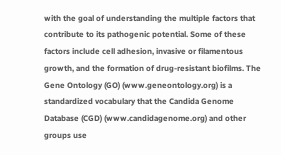with the goal of understanding the multiple factors that contribute to its pathogenic potential. Some of these factors include cell adhesion, invasive or filamentous growth, and the formation of drug-resistant biofilms. The Gene Ontology (GO) (www.geneontology.org) is a standardized vocabulary that the Candida Genome Database (CGD) (www.candidagenome.org) and other groups use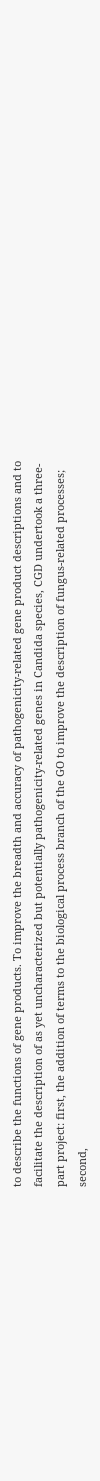to describe the functions of gene products. To improve the breadth and accuracy of pathogenicity-related gene product descriptions and to facilitate the description of as yet uncharacterized but potentially pathogenicity-related genes in Candida species, CGD undertook a three-part project: first, the addition of terms to the biological process branch of the GO to improve the description of fungus-related processes; second,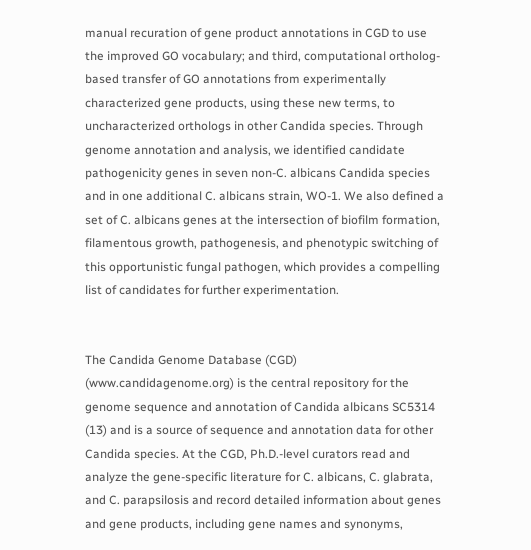manual recuration of gene product annotations in CGD to use the improved GO vocabulary; and third, computational ortholog-based transfer of GO annotations from experimentally characterized gene products, using these new terms, to uncharacterized orthologs in other Candida species. Through genome annotation and analysis, we identified candidate pathogenicity genes in seven non-C. albicans Candida species and in one additional C. albicans strain, WO-1. We also defined a set of C. albicans genes at the intersection of biofilm formation, filamentous growth, pathogenesis, and phenotypic switching of this opportunistic fungal pathogen, which provides a compelling list of candidates for further experimentation.


The Candida Genome Database (CGD) (www.candidagenome.org) is the central repository for the genome sequence and annotation of Candida albicans SC5314 (13) and is a source of sequence and annotation data for other Candida species. At the CGD, Ph.D.-level curators read and analyze the gene-specific literature for C. albicans, C. glabrata, and C. parapsilosis and record detailed information about genes and gene products, including gene names and synonyms,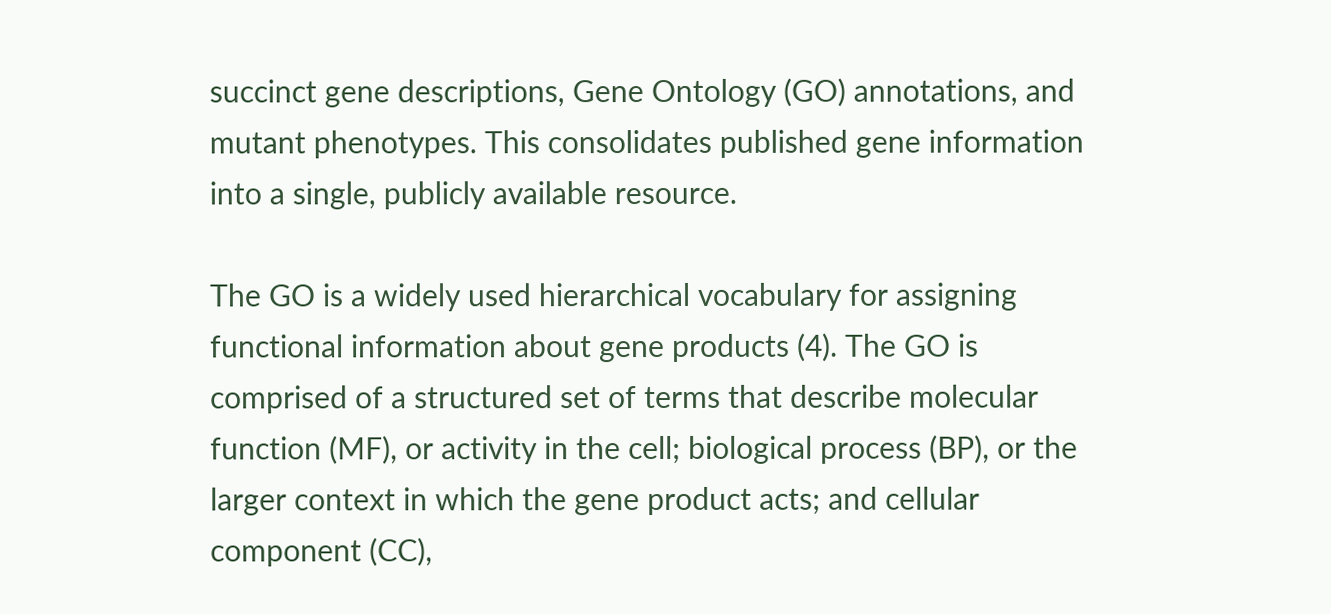succinct gene descriptions, Gene Ontology (GO) annotations, and mutant phenotypes. This consolidates published gene information into a single, publicly available resource.

The GO is a widely used hierarchical vocabulary for assigning functional information about gene products (4). The GO is comprised of a structured set of terms that describe molecular function (MF), or activity in the cell; biological process (BP), or the larger context in which the gene product acts; and cellular component (CC),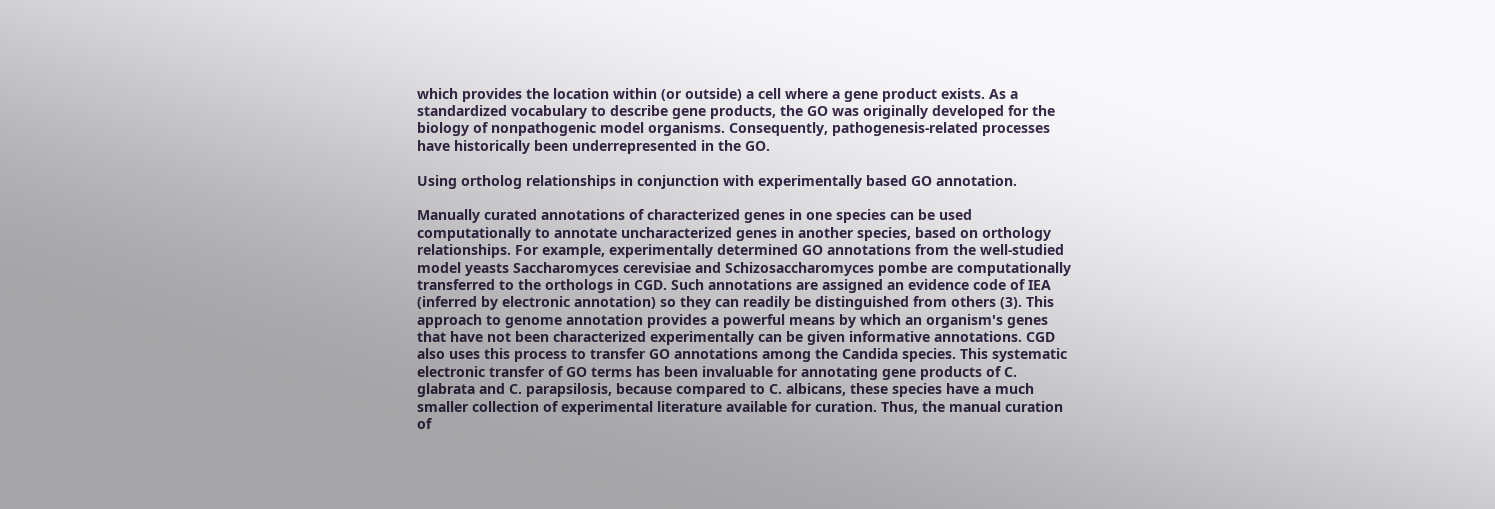which provides the location within (or outside) a cell where a gene product exists. As a standardized vocabulary to describe gene products, the GO was originally developed for the biology of nonpathogenic model organisms. Consequently, pathogenesis-related processes have historically been underrepresented in the GO.

Using ortholog relationships in conjunction with experimentally based GO annotation.

Manually curated annotations of characterized genes in one species can be used computationally to annotate uncharacterized genes in another species, based on orthology relationships. For example, experimentally determined GO annotations from the well-studied model yeasts Saccharomyces cerevisiae and Schizosaccharomyces pombe are computationally transferred to the orthologs in CGD. Such annotations are assigned an evidence code of IEA (inferred by electronic annotation) so they can readily be distinguished from others (3). This approach to genome annotation provides a powerful means by which an organism's genes that have not been characterized experimentally can be given informative annotations. CGD also uses this process to transfer GO annotations among the Candida species. This systematic electronic transfer of GO terms has been invaluable for annotating gene products of C. glabrata and C. parapsilosis, because compared to C. albicans, these species have a much smaller collection of experimental literature available for curation. Thus, the manual curation of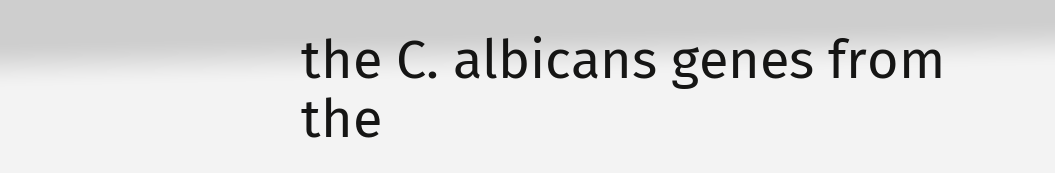the C. albicans genes from the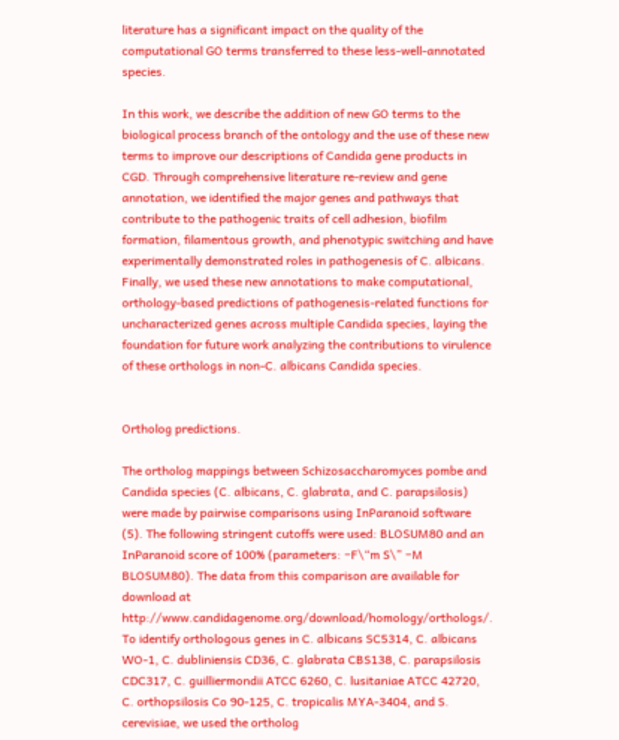literature has a significant impact on the quality of the computational GO terms transferred to these less-well-annotated species.

In this work, we describe the addition of new GO terms to the biological process branch of the ontology and the use of these new terms to improve our descriptions of Candida gene products in CGD. Through comprehensive literature re-review and gene annotation, we identified the major genes and pathways that contribute to the pathogenic traits of cell adhesion, biofilm formation, filamentous growth, and phenotypic switching and have experimentally demonstrated roles in pathogenesis of C. albicans. Finally, we used these new annotations to make computational, orthology-based predictions of pathogenesis-related functions for uncharacterized genes across multiple Candida species, laying the foundation for future work analyzing the contributions to virulence of these orthologs in non-C. albicans Candida species.


Ortholog predictions.

The ortholog mappings between Schizosaccharomyces pombe and Candida species (C. albicans, C. glabrata, and C. parapsilosis) were made by pairwise comparisons using InParanoid software (5). The following stringent cutoffs were used: BLOSUM80 and an InParanoid score of 100% (parameters: −F\“m S\” −M BLOSUM80). The data from this comparison are available for download at http://www.candidagenome.org/download/homology/orthologs/. To identify orthologous genes in C. albicans SC5314, C. albicans WO-1, C. dubliniensis CD36, C. glabrata CBS138, C. parapsilosis CDC317, C. guilliermondii ATCC 6260, C. lusitaniae ATCC 42720, C. orthopsilosis Co 90-125, C. tropicalis MYA-3404, and S. cerevisiae, we used the ortholog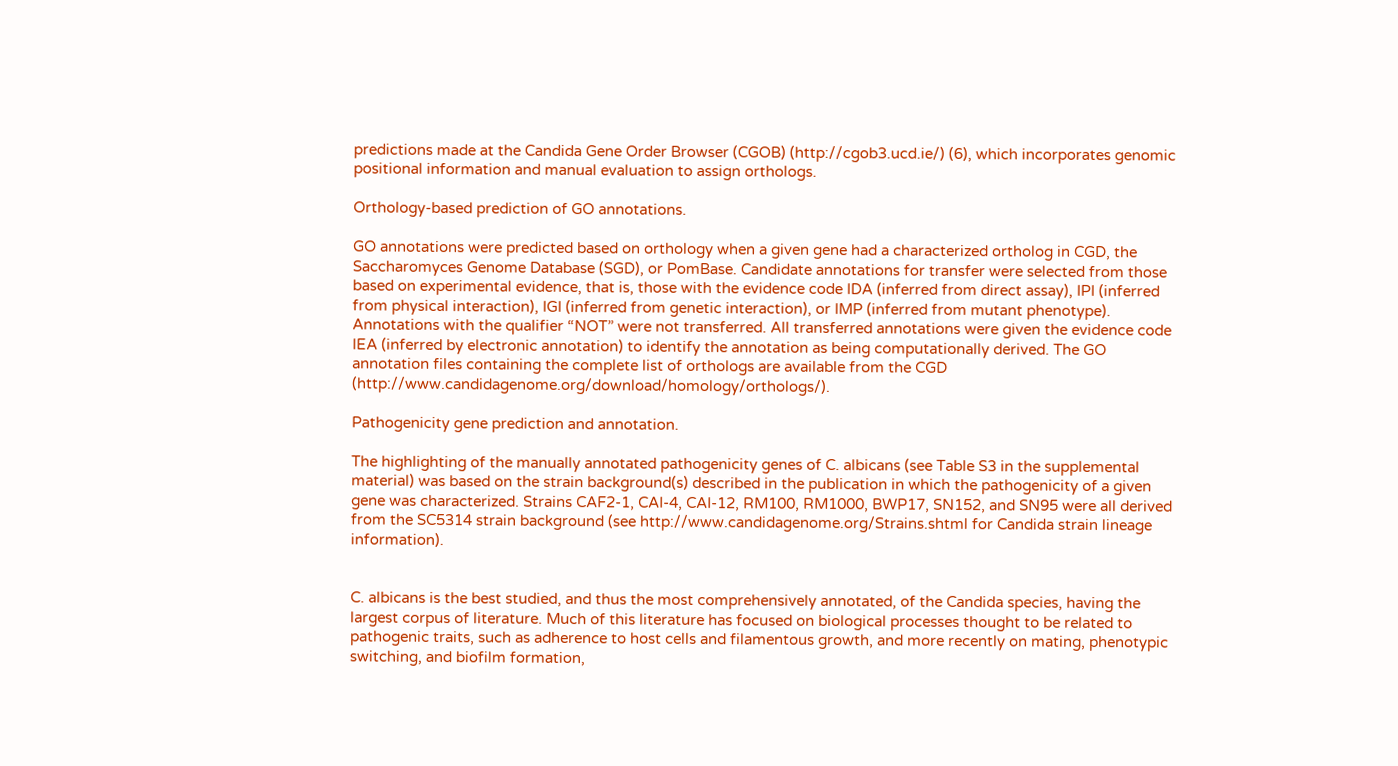predictions made at the Candida Gene Order Browser (CGOB) (http://cgob3.ucd.ie/) (6), which incorporates genomic positional information and manual evaluation to assign orthologs.

Orthology-based prediction of GO annotations.

GO annotations were predicted based on orthology when a given gene had a characterized ortholog in CGD, the Saccharomyces Genome Database (SGD), or PomBase. Candidate annotations for transfer were selected from those based on experimental evidence, that is, those with the evidence code IDA (inferred from direct assay), IPI (inferred from physical interaction), IGI (inferred from genetic interaction), or IMP (inferred from mutant phenotype). Annotations with the qualifier “NOT” were not transferred. All transferred annotations were given the evidence code IEA (inferred by electronic annotation) to identify the annotation as being computationally derived. The GO annotation files containing the complete list of orthologs are available from the CGD (http://www.candidagenome.org/download/homology/orthologs/).

Pathogenicity gene prediction and annotation.

The highlighting of the manually annotated pathogenicity genes of C. albicans (see Table S3 in the supplemental material) was based on the strain background(s) described in the publication in which the pathogenicity of a given gene was characterized. Strains CAF2-1, CAI-4, CAI-12, RM100, RM1000, BWP17, SN152, and SN95 were all derived from the SC5314 strain background (see http://www.candidagenome.org/Strains.shtml for Candida strain lineage information).


C. albicans is the best studied, and thus the most comprehensively annotated, of the Candida species, having the largest corpus of literature. Much of this literature has focused on biological processes thought to be related to pathogenic traits, such as adherence to host cells and filamentous growth, and more recently on mating, phenotypic switching, and biofilm formation,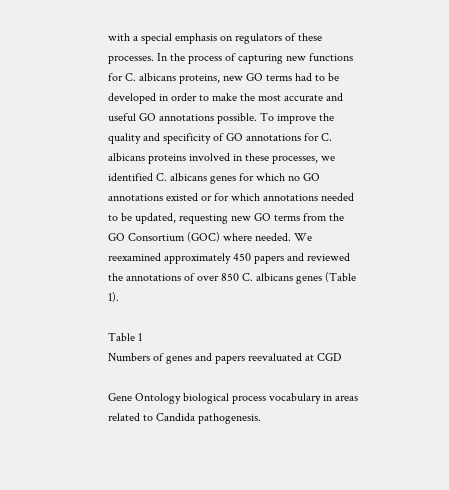with a special emphasis on regulators of these processes. In the process of capturing new functions for C. albicans proteins, new GO terms had to be developed in order to make the most accurate and useful GO annotations possible. To improve the quality and specificity of GO annotations for C. albicans proteins involved in these processes, we identified C. albicans genes for which no GO annotations existed or for which annotations needed to be updated, requesting new GO terms from the GO Consortium (GOC) where needed. We reexamined approximately 450 papers and reviewed the annotations of over 850 C. albicans genes (Table 1).

Table 1
Numbers of genes and papers reevaluated at CGD

Gene Ontology biological process vocabulary in areas related to Candida pathogenesis.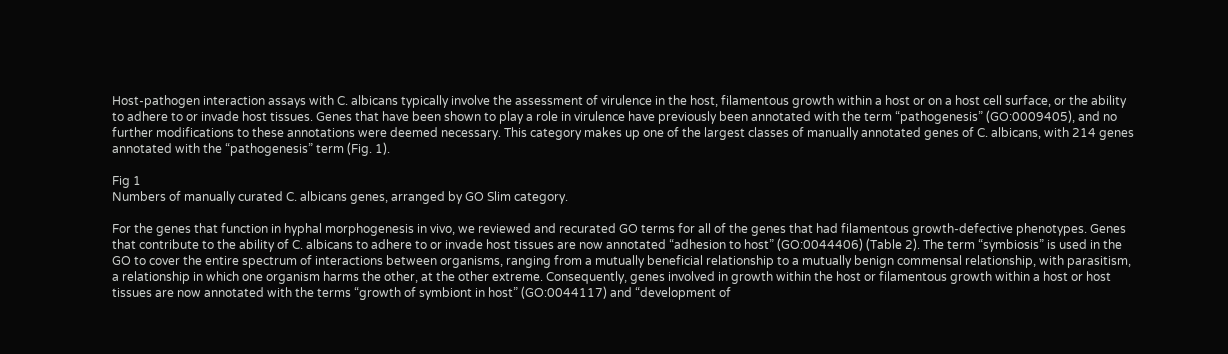Host-pathogen interaction assays with C. albicans typically involve the assessment of virulence in the host, filamentous growth within a host or on a host cell surface, or the ability to adhere to or invade host tissues. Genes that have been shown to play a role in virulence have previously been annotated with the term “pathogenesis” (GO:0009405), and no further modifications to these annotations were deemed necessary. This category makes up one of the largest classes of manually annotated genes of C. albicans, with 214 genes annotated with the “pathogenesis” term (Fig. 1).

Fig 1
Numbers of manually curated C. albicans genes, arranged by GO Slim category.

For the genes that function in hyphal morphogenesis in vivo, we reviewed and recurated GO terms for all of the genes that had filamentous growth-defective phenotypes. Genes that contribute to the ability of C. albicans to adhere to or invade host tissues are now annotated “adhesion to host” (GO:0044406) (Table 2). The term “symbiosis” is used in the GO to cover the entire spectrum of interactions between organisms, ranging from a mutually beneficial relationship to a mutually benign commensal relationship, with parasitism, a relationship in which one organism harms the other, at the other extreme. Consequently, genes involved in growth within the host or filamentous growth within a host or host tissues are now annotated with the terms “growth of symbiont in host” (GO:0044117) and “development of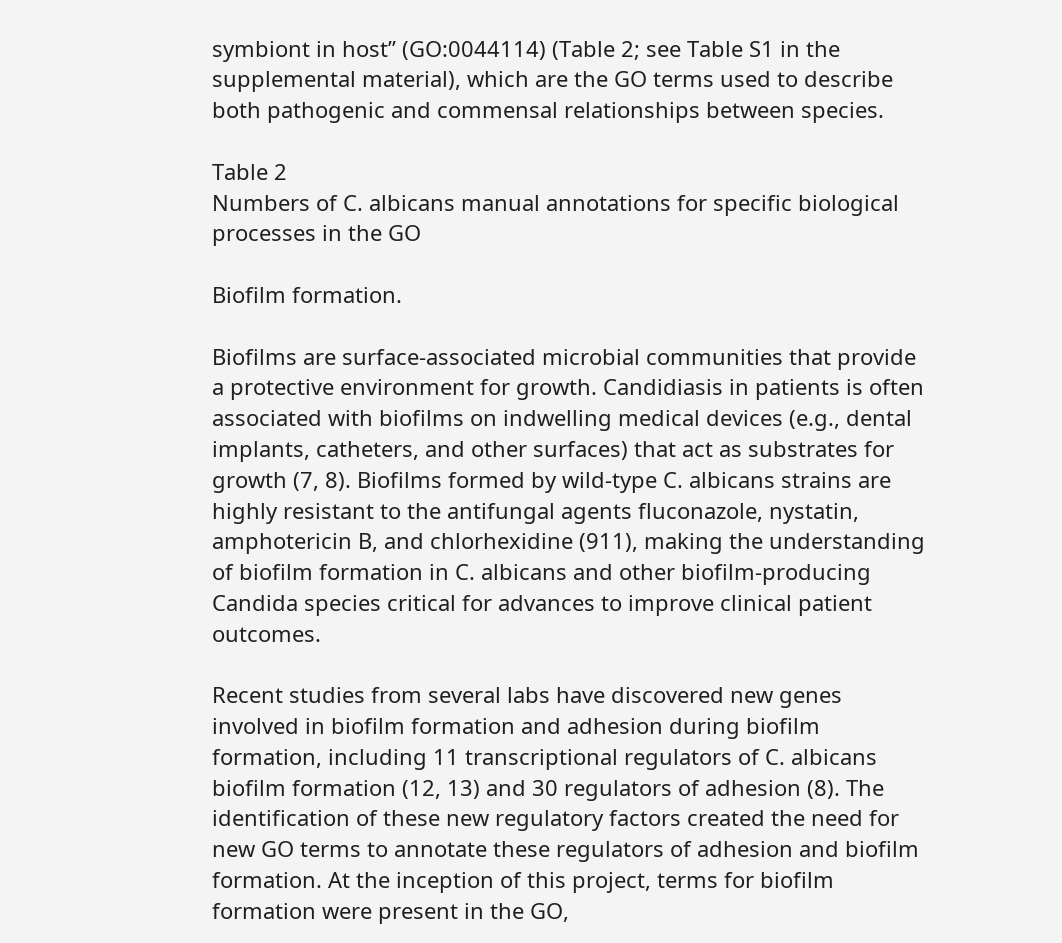symbiont in host” (GO:0044114) (Table 2; see Table S1 in the supplemental material), which are the GO terms used to describe both pathogenic and commensal relationships between species.

Table 2
Numbers of C. albicans manual annotations for specific biological processes in the GO

Biofilm formation.

Biofilms are surface-associated microbial communities that provide a protective environment for growth. Candidiasis in patients is often associated with biofilms on indwelling medical devices (e.g., dental implants, catheters, and other surfaces) that act as substrates for growth (7, 8). Biofilms formed by wild-type C. albicans strains are highly resistant to the antifungal agents fluconazole, nystatin, amphotericin B, and chlorhexidine (911), making the understanding of biofilm formation in C. albicans and other biofilm-producing Candida species critical for advances to improve clinical patient outcomes.

Recent studies from several labs have discovered new genes involved in biofilm formation and adhesion during biofilm formation, including 11 transcriptional regulators of C. albicans biofilm formation (12, 13) and 30 regulators of adhesion (8). The identification of these new regulatory factors created the need for new GO terms to annotate these regulators of adhesion and biofilm formation. At the inception of this project, terms for biofilm formation were present in the GO,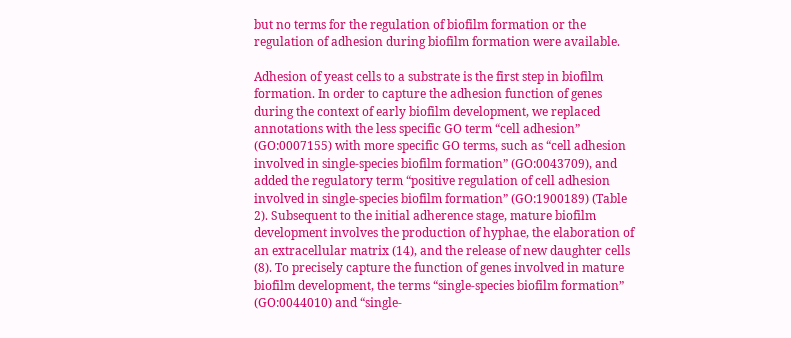but no terms for the regulation of biofilm formation or the regulation of adhesion during biofilm formation were available.

Adhesion of yeast cells to a substrate is the first step in biofilm formation. In order to capture the adhesion function of genes during the context of early biofilm development, we replaced annotations with the less specific GO term “cell adhesion” (GO:0007155) with more specific GO terms, such as “cell adhesion involved in single-species biofilm formation” (GO:0043709), and added the regulatory term “positive regulation of cell adhesion involved in single-species biofilm formation” (GO:1900189) (Table 2). Subsequent to the initial adherence stage, mature biofilm development involves the production of hyphae, the elaboration of an extracellular matrix (14), and the release of new daughter cells (8). To precisely capture the function of genes involved in mature biofilm development, the terms “single-species biofilm formation” (GO:0044010) and “single-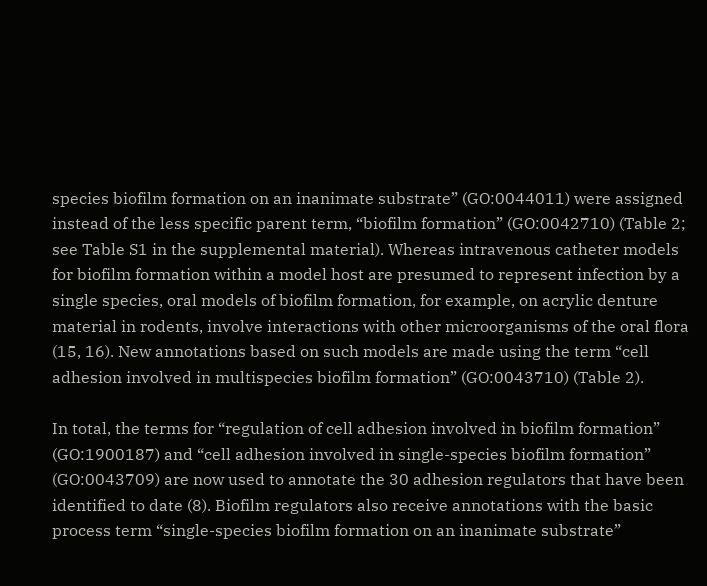species biofilm formation on an inanimate substrate” (GO:0044011) were assigned instead of the less specific parent term, “biofilm formation” (GO:0042710) (Table 2; see Table S1 in the supplemental material). Whereas intravenous catheter models for biofilm formation within a model host are presumed to represent infection by a single species, oral models of biofilm formation, for example, on acrylic denture material in rodents, involve interactions with other microorganisms of the oral flora (15, 16). New annotations based on such models are made using the term “cell adhesion involved in multispecies biofilm formation” (GO:0043710) (Table 2).

In total, the terms for “regulation of cell adhesion involved in biofilm formation” (GO:1900187) and “cell adhesion involved in single-species biofilm formation” (GO:0043709) are now used to annotate the 30 adhesion regulators that have been identified to date (8). Biofilm regulators also receive annotations with the basic process term “single-species biofilm formation on an inanimate substrate”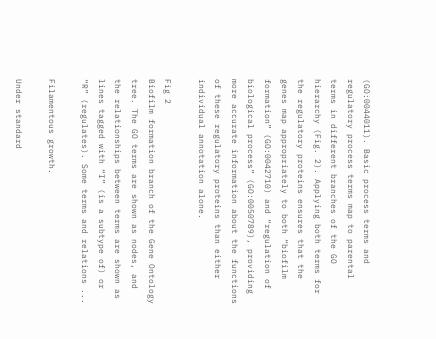(GO:0044011). Basic process terms and regulatory process terms map to parental terms in different branches of the GO hierarchy (Fig. 2). Applying both terms for the regulatory proteins ensures that the genes map appropriately to both “biofilm formation” (GO:0042710) and “regulation of biological process” (GO:0050789), providing more accurate information about the functions of these regulatory proteins than either individual annotation alone.

Fig 2
Biofilm formation branch of the Gene Ontology tree. The GO terms are shown as nodes, and the relationships between terms are shown as lines tagged with “I” (is a subtype of) or “R” (regulates). Some terms and relations ...

Filamentous growth.

Under standard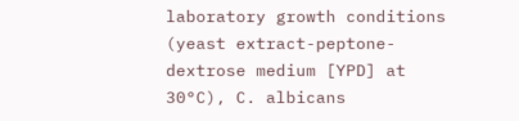laboratory growth conditions (yeast extract-peptone-dextrose medium [YPD] at 30°C), C. albicans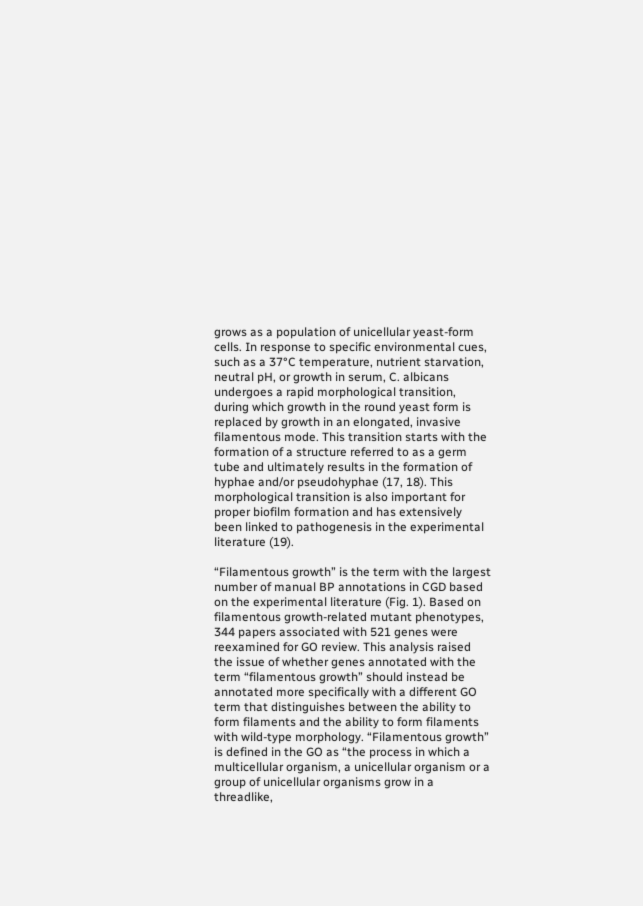grows as a population of unicellular yeast-form cells. In response to specific environmental cues, such as a 37°C temperature, nutrient starvation, neutral pH, or growth in serum, C. albicans undergoes a rapid morphological transition, during which growth in the round yeast form is replaced by growth in an elongated, invasive filamentous mode. This transition starts with the formation of a structure referred to as a germ tube and ultimately results in the formation of hyphae and/or pseudohyphae (17, 18). This morphological transition is also important for proper biofilm formation and has extensively been linked to pathogenesis in the experimental literature (19).

“Filamentous growth” is the term with the largest number of manual BP annotations in CGD based on the experimental literature (Fig. 1). Based on filamentous growth-related mutant phenotypes, 344 papers associated with 521 genes were reexamined for GO review. This analysis raised the issue of whether genes annotated with the term “filamentous growth” should instead be annotated more specifically with a different GO term that distinguishes between the ability to form filaments and the ability to form filaments with wild-type morphology. “Filamentous growth” is defined in the GO as “the process in which a multicellular organism, a unicellular organism or a group of unicellular organisms grow in a threadlike,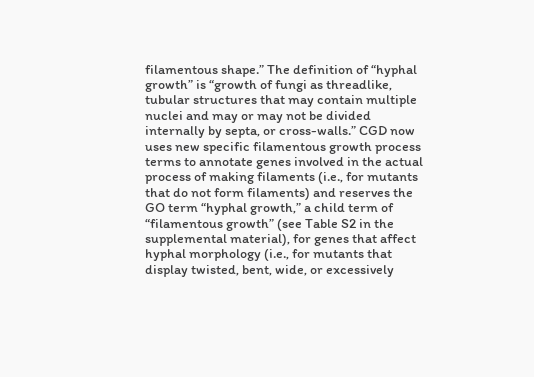filamentous shape.” The definition of “hyphal growth” is “growth of fungi as threadlike, tubular structures that may contain multiple nuclei and may or may not be divided internally by septa, or cross-walls.” CGD now uses new specific filamentous growth process terms to annotate genes involved in the actual process of making filaments (i.e., for mutants that do not form filaments) and reserves the GO term “hyphal growth,” a child term of “filamentous growth” (see Table S2 in the supplemental material), for genes that affect hyphal morphology (i.e., for mutants that display twisted, bent, wide, or excessively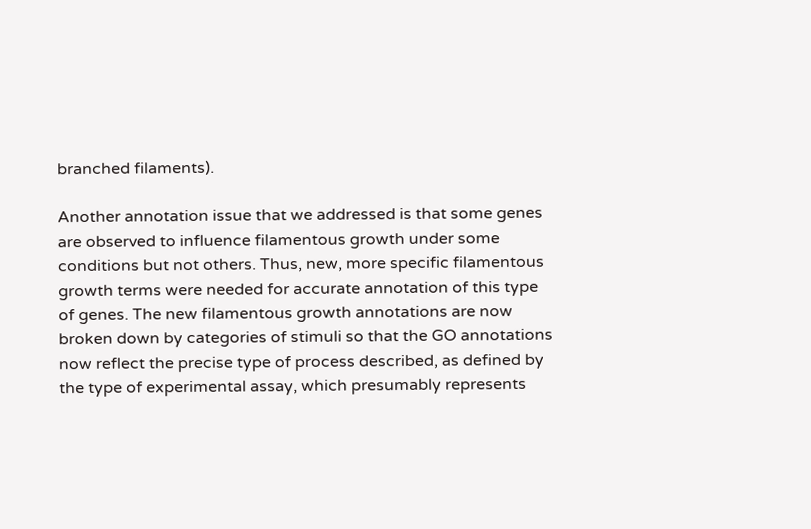branched filaments).

Another annotation issue that we addressed is that some genes are observed to influence filamentous growth under some conditions but not others. Thus, new, more specific filamentous growth terms were needed for accurate annotation of this type of genes. The new filamentous growth annotations are now broken down by categories of stimuli so that the GO annotations now reflect the precise type of process described, as defined by the type of experimental assay, which presumably represents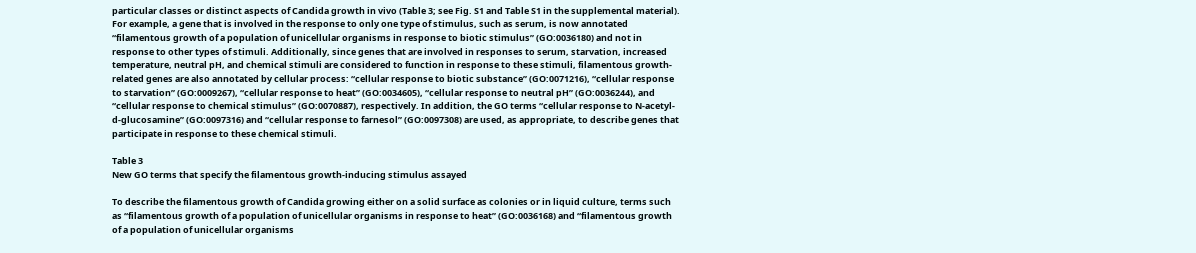particular classes or distinct aspects of Candida growth in vivo (Table 3; see Fig. S1 and Table S1 in the supplemental material). For example, a gene that is involved in the response to only one type of stimulus, such as serum, is now annotated “filamentous growth of a population of unicellular organisms in response to biotic stimulus” (GO:0036180) and not in response to other types of stimuli. Additionally, since genes that are involved in responses to serum, starvation, increased temperature, neutral pH, and chemical stimuli are considered to function in response to these stimuli, filamentous growth-related genes are also annotated by cellular process: “cellular response to biotic substance” (GO:0071216), “cellular response to starvation” (GO:0009267), “cellular response to heat” (GO:0034605), “cellular response to neutral pH” (GO:0036244), and “cellular response to chemical stimulus” (GO:0070887), respectively. In addition, the GO terms “cellular response to N-acetyl-d-glucosamine” (GO:0097316) and “cellular response to farnesol” (GO:0097308) are used, as appropriate, to describe genes that participate in response to these chemical stimuli.

Table 3
New GO terms that specify the filamentous growth-inducing stimulus assayed

To describe the filamentous growth of Candida growing either on a solid surface as colonies or in liquid culture, terms such as “filamentous growth of a population of unicellular organisms in response to heat” (GO:0036168) and “filamentous growth of a population of unicellular organisms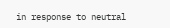in response to neutral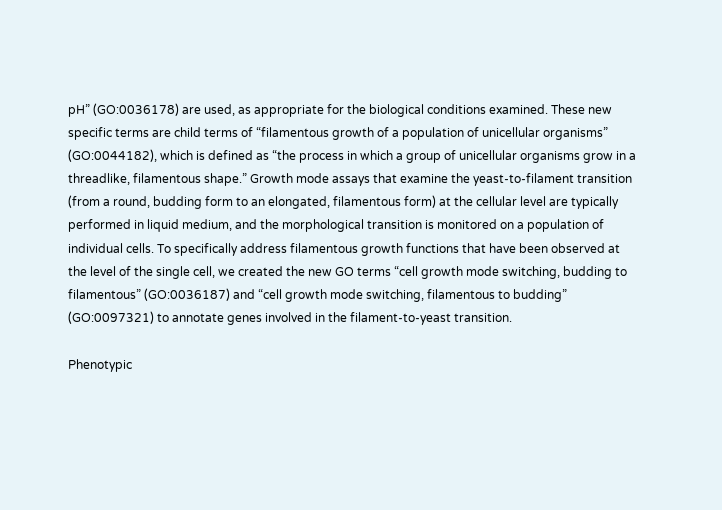pH” (GO:0036178) are used, as appropriate for the biological conditions examined. These new specific terms are child terms of “filamentous growth of a population of unicellular organisms” (GO:0044182), which is defined as “the process in which a group of unicellular organisms grow in a threadlike, filamentous shape.” Growth mode assays that examine the yeast-to-filament transition (from a round, budding form to an elongated, filamentous form) at the cellular level are typically performed in liquid medium, and the morphological transition is monitored on a population of individual cells. To specifically address filamentous growth functions that have been observed at the level of the single cell, we created the new GO terms “cell growth mode switching, budding to filamentous” (GO:0036187) and “cell growth mode switching, filamentous to budding” (GO:0097321) to annotate genes involved in the filament-to-yeast transition.

Phenotypic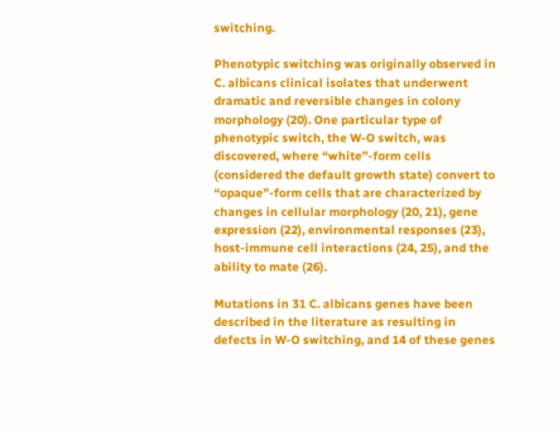switching.

Phenotypic switching was originally observed in C. albicans clinical isolates that underwent dramatic and reversible changes in colony morphology (20). One particular type of phenotypic switch, the W-O switch, was discovered, where “white”-form cells (considered the default growth state) convert to “opaque”-form cells that are characterized by changes in cellular morphology (20, 21), gene expression (22), environmental responses (23), host-immune cell interactions (24, 25), and the ability to mate (26).

Mutations in 31 C. albicans genes have been described in the literature as resulting in defects in W-O switching, and 14 of these genes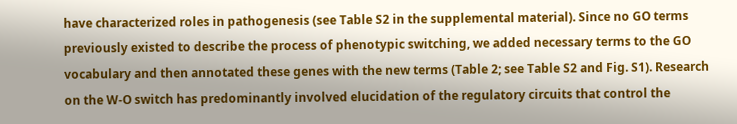have characterized roles in pathogenesis (see Table S2 in the supplemental material). Since no GO terms previously existed to describe the process of phenotypic switching, we added necessary terms to the GO vocabulary and then annotated these genes with the new terms (Table 2; see Table S2 and Fig. S1). Research on the W-O switch has predominantly involved elucidation of the regulatory circuits that control the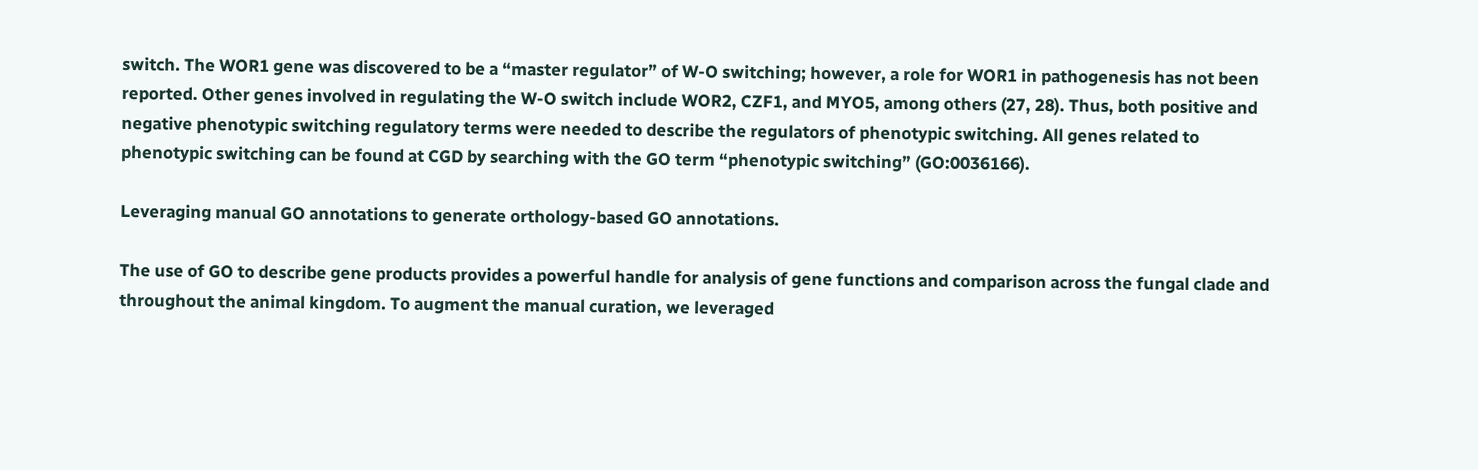switch. The WOR1 gene was discovered to be a “master regulator” of W-O switching; however, a role for WOR1 in pathogenesis has not been reported. Other genes involved in regulating the W-O switch include WOR2, CZF1, and MYO5, among others (27, 28). Thus, both positive and negative phenotypic switching regulatory terms were needed to describe the regulators of phenotypic switching. All genes related to phenotypic switching can be found at CGD by searching with the GO term “phenotypic switching” (GO:0036166).

Leveraging manual GO annotations to generate orthology-based GO annotations.

The use of GO to describe gene products provides a powerful handle for analysis of gene functions and comparison across the fungal clade and throughout the animal kingdom. To augment the manual curation, we leveraged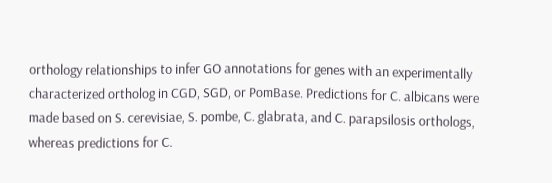orthology relationships to infer GO annotations for genes with an experimentally characterized ortholog in CGD, SGD, or PomBase. Predictions for C. albicans were made based on S. cerevisiae, S. pombe, C. glabrata, and C. parapsilosis orthologs, whereas predictions for C.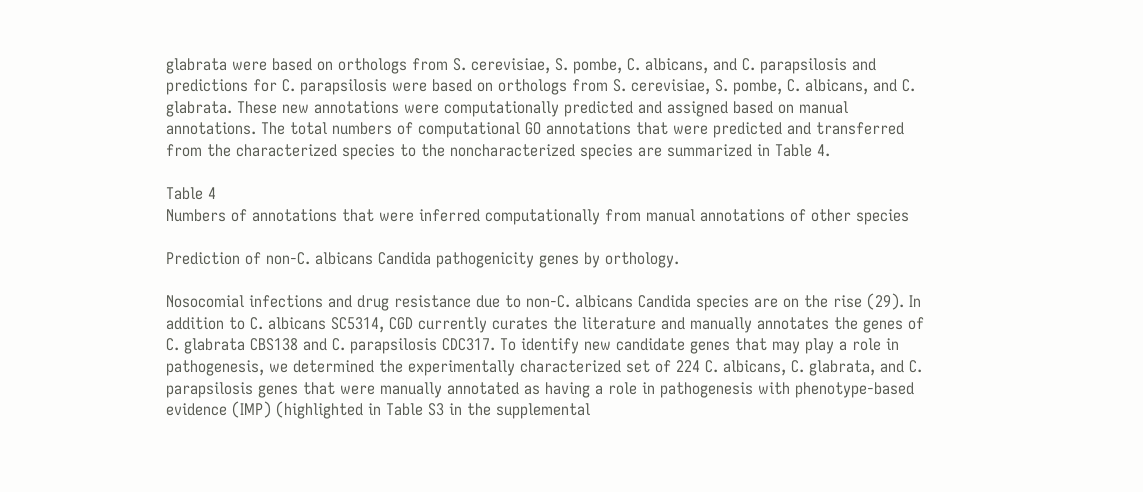glabrata were based on orthologs from S. cerevisiae, S. pombe, C. albicans, and C. parapsilosis and predictions for C. parapsilosis were based on orthologs from S. cerevisiae, S. pombe, C. albicans, and C. glabrata. These new annotations were computationally predicted and assigned based on manual annotations. The total numbers of computational GO annotations that were predicted and transferred from the characterized species to the noncharacterized species are summarized in Table 4.

Table 4
Numbers of annotations that were inferred computationally from manual annotations of other species

Prediction of non-C. albicans Candida pathogenicity genes by orthology.

Nosocomial infections and drug resistance due to non-C. albicans Candida species are on the rise (29). In addition to C. albicans SC5314, CGD currently curates the literature and manually annotates the genes of C. glabrata CBS138 and C. parapsilosis CDC317. To identify new candidate genes that may play a role in pathogenesis, we determined the experimentally characterized set of 224 C. albicans, C. glabrata, and C. parapsilosis genes that were manually annotated as having a role in pathogenesis with phenotype-based evidence (IMP) (highlighted in Table S3 in the supplemental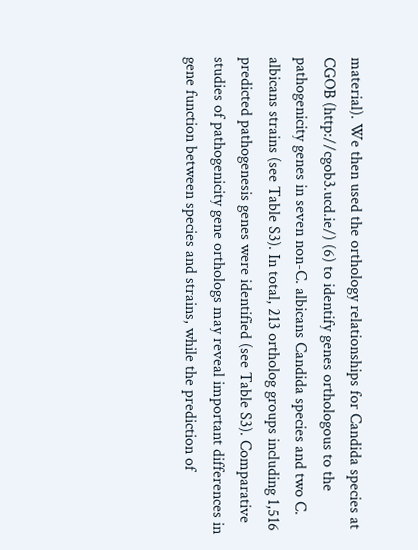material). We then used the orthology relationships for Candida species at CGOB (http://cgob3.ucd.ie/) (6) to identify genes orthologous to the pathogenicity genes in seven non-C. albicans Candida species and two C. albicans strains (see Table S3). In total, 213 ortholog groups including 1,516 predicted pathogenesis genes were identified (see Table S3). Comparative studies of pathogenicity gene orthologs may reveal important differences in gene function between species and strains, while the prediction of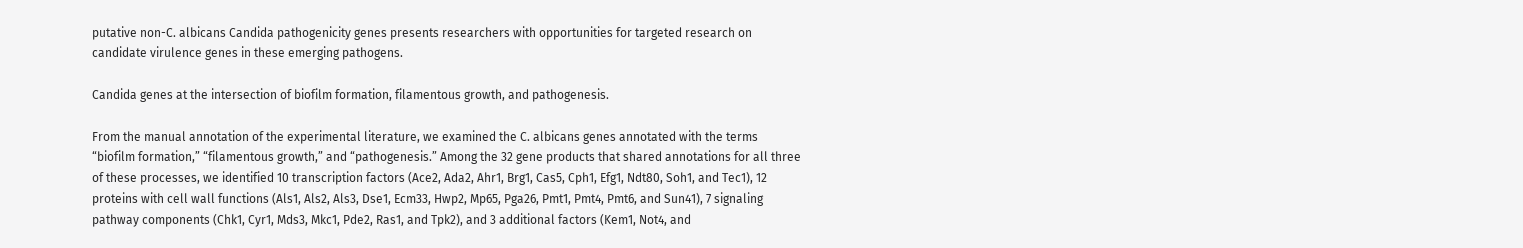putative non-C. albicans Candida pathogenicity genes presents researchers with opportunities for targeted research on candidate virulence genes in these emerging pathogens.

Candida genes at the intersection of biofilm formation, filamentous growth, and pathogenesis.

From the manual annotation of the experimental literature, we examined the C. albicans genes annotated with the terms “biofilm formation,” “filamentous growth,” and “pathogenesis.” Among the 32 gene products that shared annotations for all three of these processes, we identified 10 transcription factors (Ace2, Ada2, Ahr1, Brg1, Cas5, Cph1, Efg1, Ndt80, Soh1, and Tec1), 12 proteins with cell wall functions (Als1, Als2, Als3, Dse1, Ecm33, Hwp2, Mp65, Pga26, Pmt1, Pmt4, Pmt6, and Sun41), 7 signaling pathway components (Chk1, Cyr1, Mds3, Mkc1, Pde2, Ras1, and Tpk2), and 3 additional factors (Kem1, Not4, and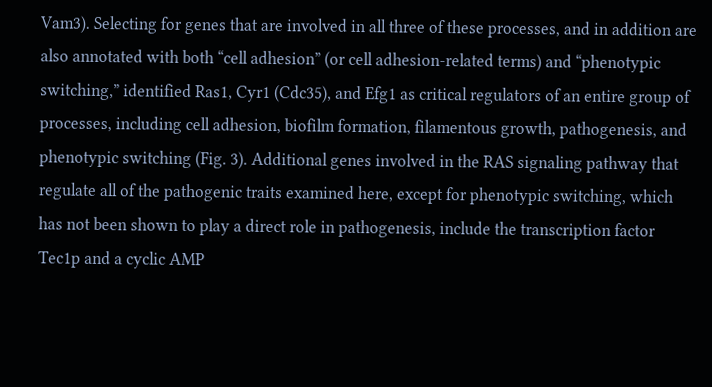Vam3). Selecting for genes that are involved in all three of these processes, and in addition are also annotated with both “cell adhesion” (or cell adhesion-related terms) and “phenotypic switching,” identified Ras1, Cyr1 (Cdc35), and Efg1 as critical regulators of an entire group of processes, including cell adhesion, biofilm formation, filamentous growth, pathogenesis, and phenotypic switching (Fig. 3). Additional genes involved in the RAS signaling pathway that regulate all of the pathogenic traits examined here, except for phenotypic switching, which has not been shown to play a direct role in pathogenesis, include the transcription factor Tec1p and a cyclic AMP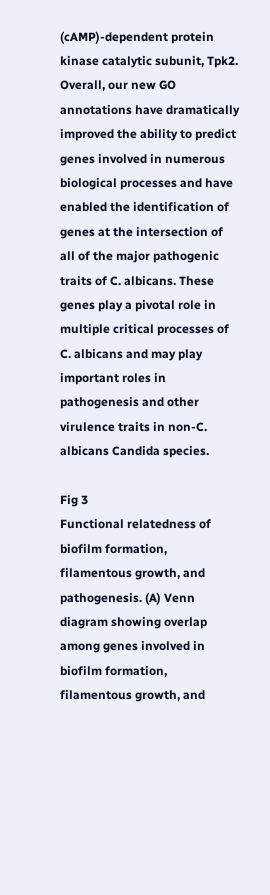(cAMP)-dependent protein kinase catalytic subunit, Tpk2. Overall, our new GO annotations have dramatically improved the ability to predict genes involved in numerous biological processes and have enabled the identification of genes at the intersection of all of the major pathogenic traits of C. albicans. These genes play a pivotal role in multiple critical processes of C. albicans and may play important roles in pathogenesis and other virulence traits in non-C. albicans Candida species.

Fig 3
Functional relatedness of biofilm formation, filamentous growth, and pathogenesis. (A) Venn diagram showing overlap among genes involved in biofilm formation, filamentous growth, and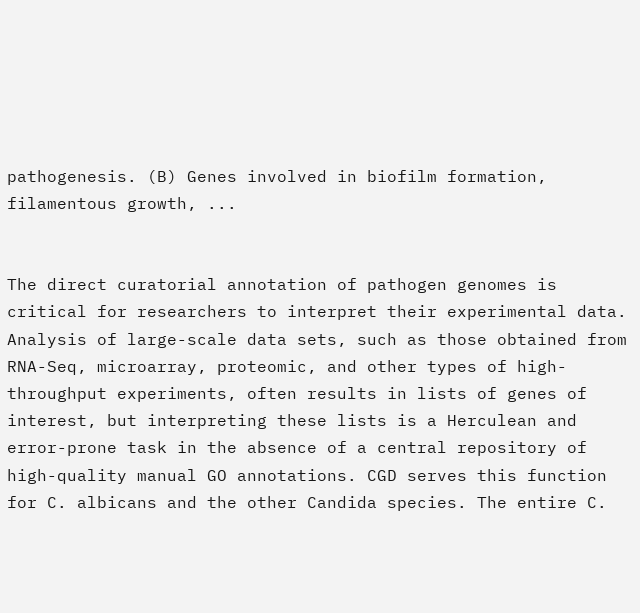pathogenesis. (B) Genes involved in biofilm formation, filamentous growth, ...


The direct curatorial annotation of pathogen genomes is critical for researchers to interpret their experimental data. Analysis of large-scale data sets, such as those obtained from RNA-Seq, microarray, proteomic, and other types of high-throughput experiments, often results in lists of genes of interest, but interpreting these lists is a Herculean and error-prone task in the absence of a central repository of high-quality manual GO annotations. CGD serves this function for C. albicans and the other Candida species. The entire C.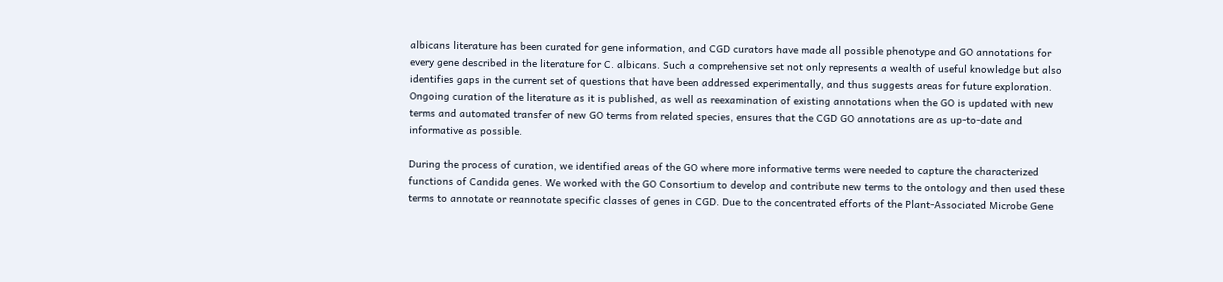albicans literature has been curated for gene information, and CGD curators have made all possible phenotype and GO annotations for every gene described in the literature for C. albicans. Such a comprehensive set not only represents a wealth of useful knowledge but also identifies gaps in the current set of questions that have been addressed experimentally, and thus suggests areas for future exploration. Ongoing curation of the literature as it is published, as well as reexamination of existing annotations when the GO is updated with new terms and automated transfer of new GO terms from related species, ensures that the CGD GO annotations are as up-to-date and informative as possible.

During the process of curation, we identified areas of the GO where more informative terms were needed to capture the characterized functions of Candida genes. We worked with the GO Consortium to develop and contribute new terms to the ontology and then used these terms to annotate or reannotate specific classes of genes in CGD. Due to the concentrated efforts of the Plant-Associated Microbe Gene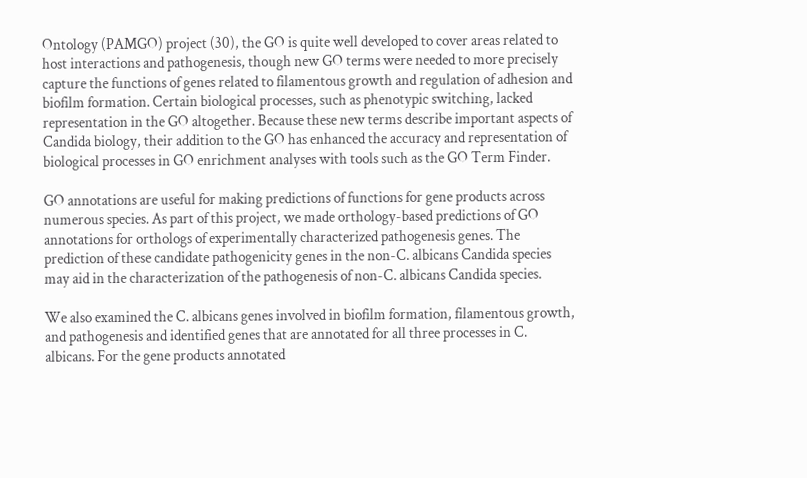Ontology (PAMGO) project (30), the GO is quite well developed to cover areas related to host interactions and pathogenesis, though new GO terms were needed to more precisely capture the functions of genes related to filamentous growth and regulation of adhesion and biofilm formation. Certain biological processes, such as phenotypic switching, lacked representation in the GO altogether. Because these new terms describe important aspects of Candida biology, their addition to the GO has enhanced the accuracy and representation of biological processes in GO enrichment analyses with tools such as the GO Term Finder.

GO annotations are useful for making predictions of functions for gene products across numerous species. As part of this project, we made orthology-based predictions of GO annotations for orthologs of experimentally characterized pathogenesis genes. The prediction of these candidate pathogenicity genes in the non-C. albicans Candida species may aid in the characterization of the pathogenesis of non-C. albicans Candida species.

We also examined the C. albicans genes involved in biofilm formation, filamentous growth, and pathogenesis and identified genes that are annotated for all three processes in C. albicans. For the gene products annotated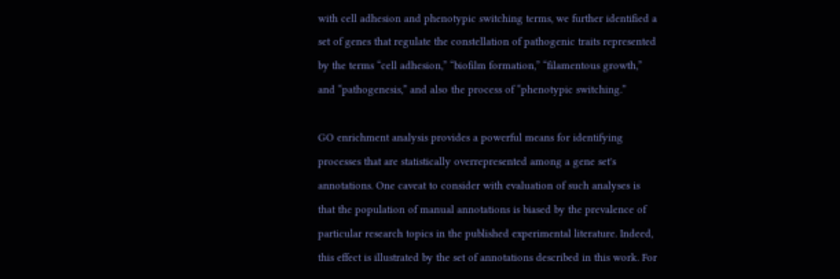with cell adhesion and phenotypic switching terms, we further identified a set of genes that regulate the constellation of pathogenic traits represented by the terms “cell adhesion,” “biofilm formation,” “filamentous growth,” and “pathogenesis,” and also the process of “phenotypic switching.”

GO enrichment analysis provides a powerful means for identifying processes that are statistically overrepresented among a gene set's annotations. One caveat to consider with evaluation of such analyses is that the population of manual annotations is biased by the prevalence of particular research topics in the published experimental literature. Indeed, this effect is illustrated by the set of annotations described in this work. For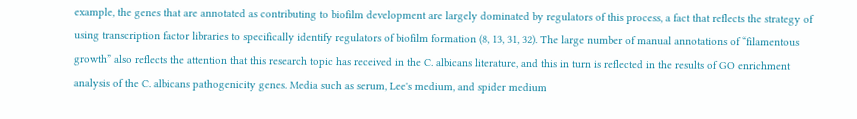example, the genes that are annotated as contributing to biofilm development are largely dominated by regulators of this process, a fact that reflects the strategy of using transcription factor libraries to specifically identify regulators of biofilm formation (8, 13, 31, 32). The large number of manual annotations of “filamentous growth” also reflects the attention that this research topic has received in the C. albicans literature, and this in turn is reflected in the results of GO enrichment analysis of the C. albicans pathogenicity genes. Media such as serum, Lee's medium, and spider medium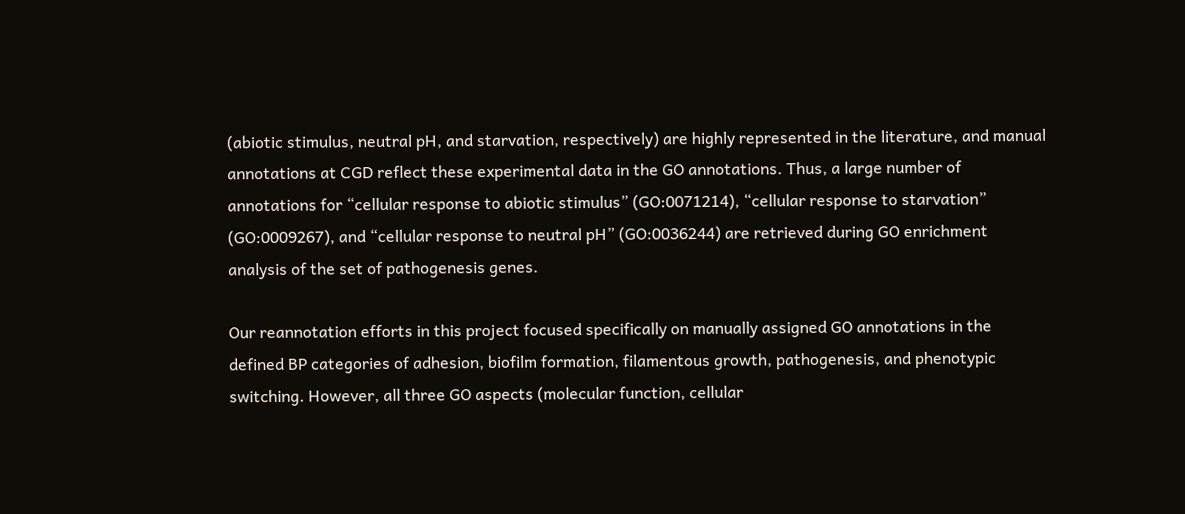(abiotic stimulus, neutral pH, and starvation, respectively) are highly represented in the literature, and manual annotations at CGD reflect these experimental data in the GO annotations. Thus, a large number of annotations for “cellular response to abiotic stimulus” (GO:0071214), “cellular response to starvation” (GO:0009267), and “cellular response to neutral pH” (GO:0036244) are retrieved during GO enrichment analysis of the set of pathogenesis genes.

Our reannotation efforts in this project focused specifically on manually assigned GO annotations in the defined BP categories of adhesion, biofilm formation, filamentous growth, pathogenesis, and phenotypic switching. However, all three GO aspects (molecular function, cellular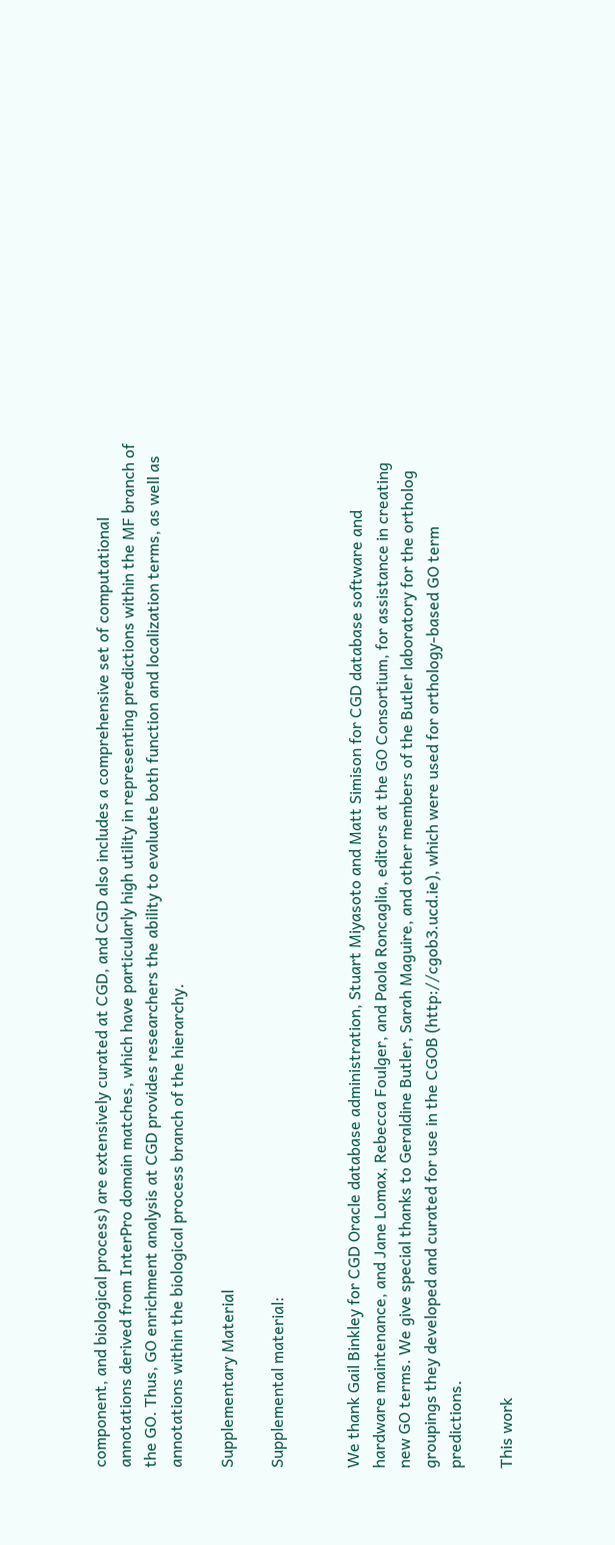component, and biological process) are extensively curated at CGD, and CGD also includes a comprehensive set of computational annotations derived from InterPro domain matches, which have particularly high utility in representing predictions within the MF branch of the GO. Thus, GO enrichment analysis at CGD provides researchers the ability to evaluate both function and localization terms, as well as annotations within the biological process branch of the hierarchy.

Supplementary Material

Supplemental material:


We thank Gail Binkley for CGD Oracle database administration, Stuart Miyasoto and Matt Simison for CGD database software and hardware maintenance, and Jane Lomax, Rebecca Foulger, and Paola Roncaglia, editors at the GO Consortium, for assistance in creating new GO terms. We give special thanks to Geraldine Butler, Sarah Maguire, and other members of the Butler laboratory for the ortholog groupings they developed and curated for use in the CGOB (http://cgob3.ucd.ie), which were used for orthology-based GO term predictions.

This work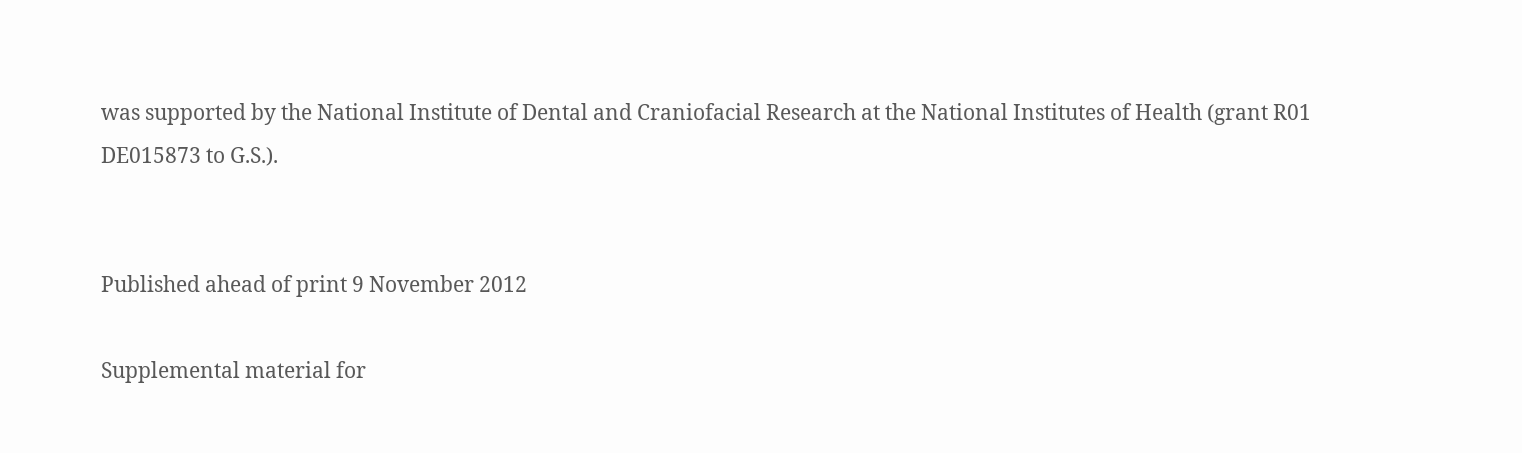was supported by the National Institute of Dental and Craniofacial Research at the National Institutes of Health (grant R01 DE015873 to G.S.).


Published ahead of print 9 November 2012

Supplemental material for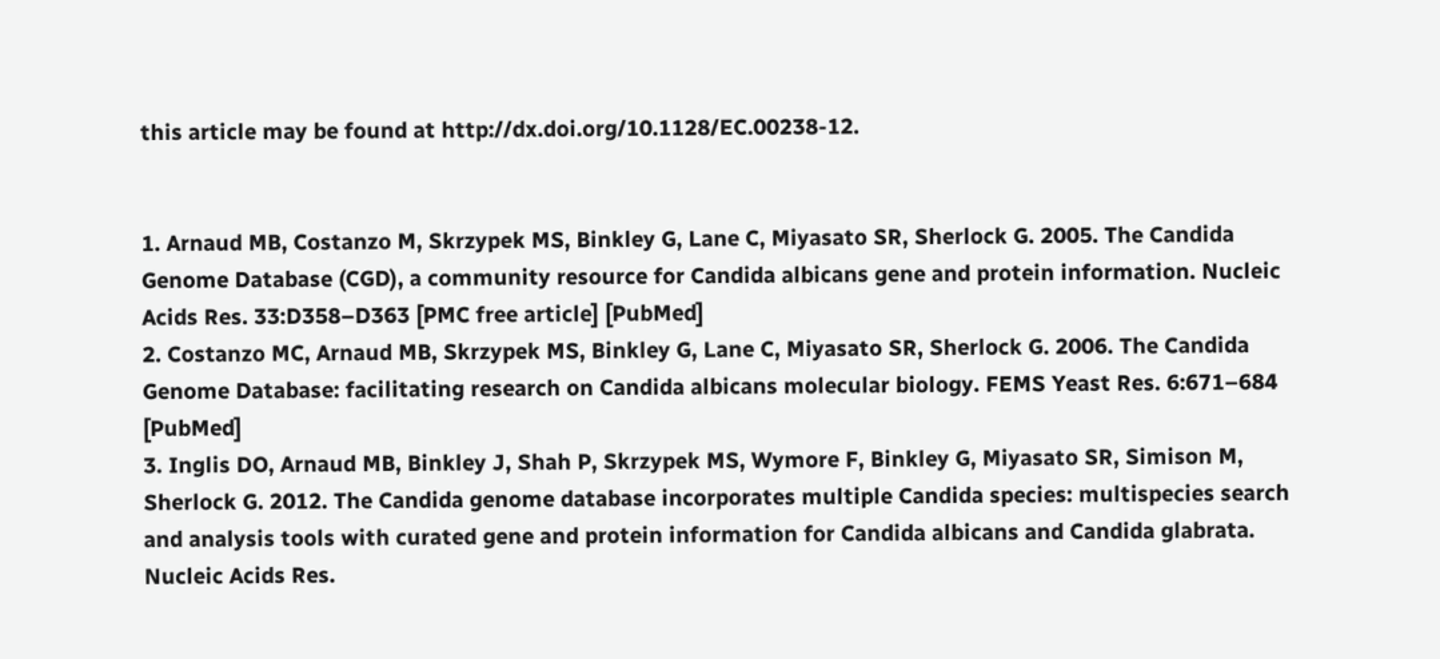this article may be found at http://dx.doi.org/10.1128/EC.00238-12.


1. Arnaud MB, Costanzo M, Skrzypek MS, Binkley G, Lane C, Miyasato SR, Sherlock G. 2005. The Candida Genome Database (CGD), a community resource for Candida albicans gene and protein information. Nucleic Acids Res. 33:D358–D363 [PMC free article] [PubMed]
2. Costanzo MC, Arnaud MB, Skrzypek MS, Binkley G, Lane C, Miyasato SR, Sherlock G. 2006. The Candida Genome Database: facilitating research on Candida albicans molecular biology. FEMS Yeast Res. 6:671–684 [PubMed]
3. Inglis DO, Arnaud MB, Binkley J, Shah P, Skrzypek MS, Wymore F, Binkley G, Miyasato SR, Simison M, Sherlock G. 2012. The Candida genome database incorporates multiple Candida species: multispecies search and analysis tools with curated gene and protein information for Candida albicans and Candida glabrata. Nucleic Acids Res.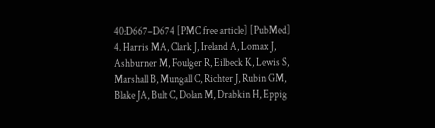40:D667–D674 [PMC free article] [PubMed]
4. Harris MA, Clark J, Ireland A, Lomax J, Ashburner M, Foulger R, Eilbeck K, Lewis S, Marshall B, Mungall C, Richter J, Rubin GM, Blake JA, Bult C, Dolan M, Drabkin H, Eppig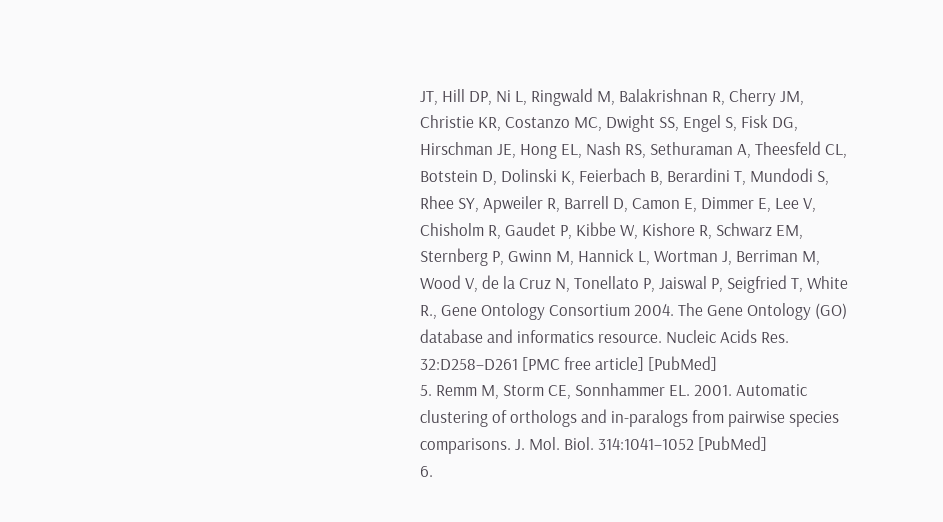JT, Hill DP, Ni L, Ringwald M, Balakrishnan R, Cherry JM, Christie KR, Costanzo MC, Dwight SS, Engel S, Fisk DG, Hirschman JE, Hong EL, Nash RS, Sethuraman A, Theesfeld CL, Botstein D, Dolinski K, Feierbach B, Berardini T, Mundodi S, Rhee SY, Apweiler R, Barrell D, Camon E, Dimmer E, Lee V, Chisholm R, Gaudet P, Kibbe W, Kishore R, Schwarz EM, Sternberg P, Gwinn M, Hannick L, Wortman J, Berriman M, Wood V, de la Cruz N, Tonellato P, Jaiswal P, Seigfried T, White R., Gene Ontology Consortium 2004. The Gene Ontology (GO) database and informatics resource. Nucleic Acids Res. 32:D258–D261 [PMC free article] [PubMed]
5. Remm M, Storm CE, Sonnhammer EL. 2001. Automatic clustering of orthologs and in-paralogs from pairwise species comparisons. J. Mol. Biol. 314:1041–1052 [PubMed]
6.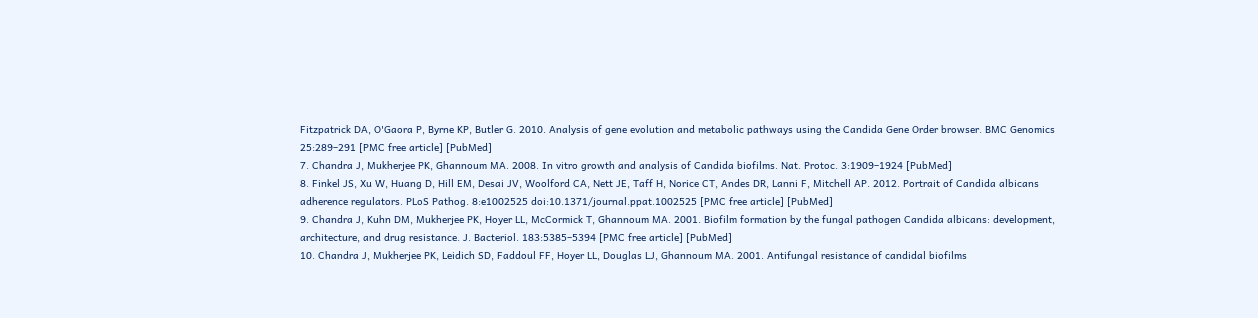Fitzpatrick DA, O'Gaora P, Byrne KP, Butler G. 2010. Analysis of gene evolution and metabolic pathways using the Candida Gene Order browser. BMC Genomics 25:289–291 [PMC free article] [PubMed]
7. Chandra J, Mukherjee PK, Ghannoum MA. 2008. In vitro growth and analysis of Candida biofilms. Nat. Protoc. 3:1909–1924 [PubMed]
8. Finkel JS, Xu W, Huang D, Hill EM, Desai JV, Woolford CA, Nett JE, Taff H, Norice CT, Andes DR, Lanni F, Mitchell AP. 2012. Portrait of Candida albicans adherence regulators. PLoS Pathog. 8:e1002525 doi:10.1371/journal.ppat.1002525 [PMC free article] [PubMed]
9. Chandra J, Kuhn DM, Mukherjee PK, Hoyer LL, McCormick T, Ghannoum MA. 2001. Biofilm formation by the fungal pathogen Candida albicans: development, architecture, and drug resistance. J. Bacteriol. 183:5385–5394 [PMC free article] [PubMed]
10. Chandra J, Mukherjee PK, Leidich SD, Faddoul FF, Hoyer LL, Douglas LJ, Ghannoum MA. 2001. Antifungal resistance of candidal biofilms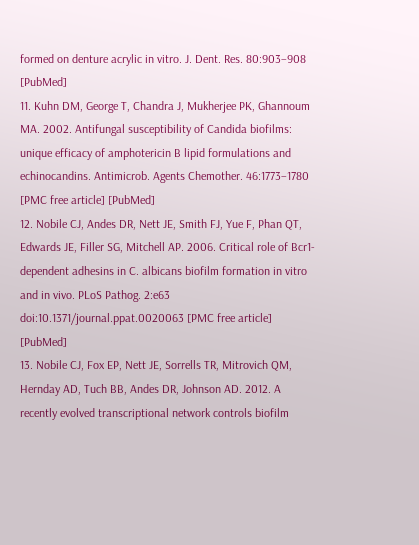formed on denture acrylic in vitro. J. Dent. Res. 80:903–908 [PubMed]
11. Kuhn DM, George T, Chandra J, Mukherjee PK, Ghannoum MA. 2002. Antifungal susceptibility of Candida biofilms: unique efficacy of amphotericin B lipid formulations and echinocandins. Antimicrob. Agents Chemother. 46:1773–1780 [PMC free article] [PubMed]
12. Nobile CJ, Andes DR, Nett JE, Smith FJ, Yue F, Phan QT, Edwards JE, Filler SG, Mitchell AP. 2006. Critical role of Bcr1-dependent adhesins in C. albicans biofilm formation in vitro and in vivo. PLoS Pathog. 2:e63 doi:10.1371/journal.ppat.0020063 [PMC free article] [PubMed]
13. Nobile CJ, Fox EP, Nett JE, Sorrells TR, Mitrovich QM, Hernday AD, Tuch BB, Andes DR, Johnson AD. 2012. A recently evolved transcriptional network controls biofilm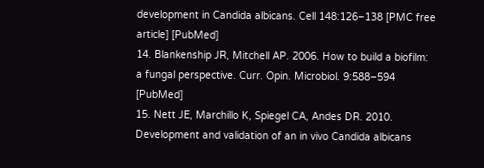development in Candida albicans. Cell 148:126–138 [PMC free article] [PubMed]
14. Blankenship JR, Mitchell AP. 2006. How to build a biofilm: a fungal perspective. Curr. Opin. Microbiol. 9:588–594 [PubMed]
15. Nett JE, Marchillo K, Spiegel CA, Andes DR. 2010. Development and validation of an in vivo Candida albicans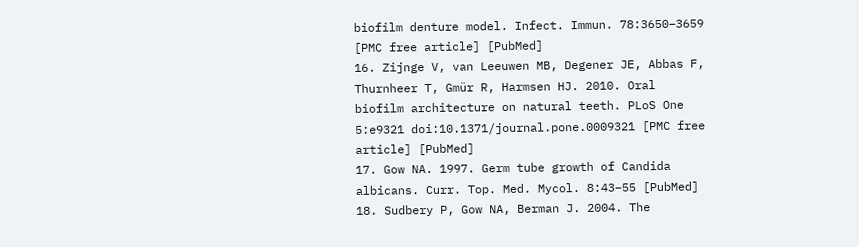biofilm denture model. Infect. Immun. 78:3650–3659 [PMC free article] [PubMed]
16. Zijnge V, van Leeuwen MB, Degener JE, Abbas F, Thurnheer T, Gmür R, Harmsen HJ. 2010. Oral biofilm architecture on natural teeth. PLoS One 5:e9321 doi:10.1371/journal.pone.0009321 [PMC free article] [PubMed]
17. Gow NA. 1997. Germ tube growth of Candida albicans. Curr. Top. Med. Mycol. 8:43–55 [PubMed]
18. Sudbery P, Gow NA, Berman J. 2004. The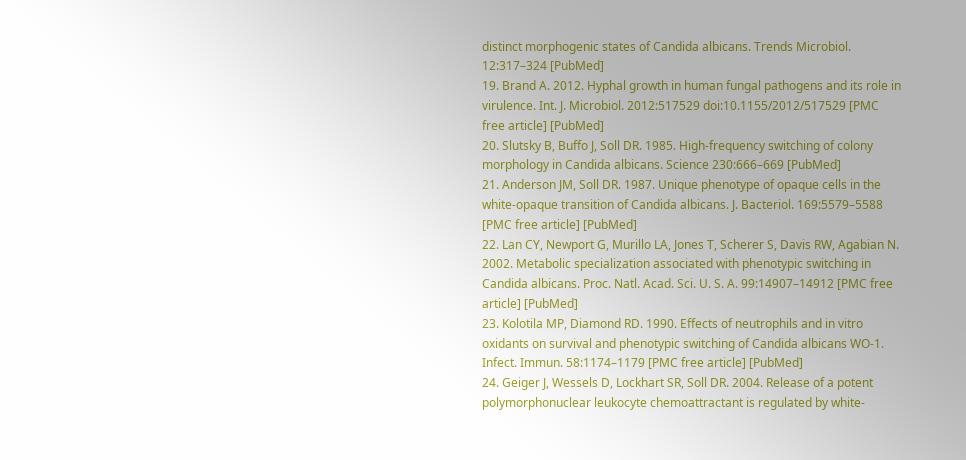distinct morphogenic states of Candida albicans. Trends Microbiol. 12:317–324 [PubMed]
19. Brand A. 2012. Hyphal growth in human fungal pathogens and its role in virulence. Int. J. Microbiol. 2012:517529 doi:10.1155/2012/517529 [PMC free article] [PubMed]
20. Slutsky B, Buffo J, Soll DR. 1985. High-frequency switching of colony morphology in Candida albicans. Science 230:666–669 [PubMed]
21. Anderson JM, Soll DR. 1987. Unique phenotype of opaque cells in the white-opaque transition of Candida albicans. J. Bacteriol. 169:5579–5588 [PMC free article] [PubMed]
22. Lan CY, Newport G, Murillo LA, Jones T, Scherer S, Davis RW, Agabian N. 2002. Metabolic specialization associated with phenotypic switching in Candida albicans. Proc. Natl. Acad. Sci. U. S. A. 99:14907–14912 [PMC free article] [PubMed]
23. Kolotila MP, Diamond RD. 1990. Effects of neutrophils and in vitro oxidants on survival and phenotypic switching of Candida albicans WO-1. Infect. Immun. 58:1174–1179 [PMC free article] [PubMed]
24. Geiger J, Wessels D, Lockhart SR, Soll DR. 2004. Release of a potent polymorphonuclear leukocyte chemoattractant is regulated by white-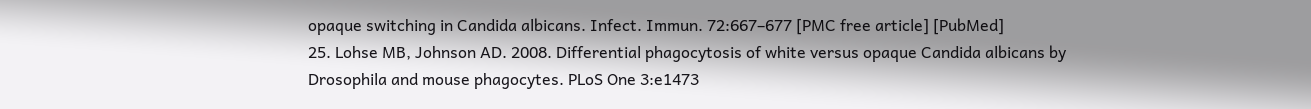opaque switching in Candida albicans. Infect. Immun. 72:667–677 [PMC free article] [PubMed]
25. Lohse MB, Johnson AD. 2008. Differential phagocytosis of white versus opaque Candida albicans by Drosophila and mouse phagocytes. PLoS One 3:e1473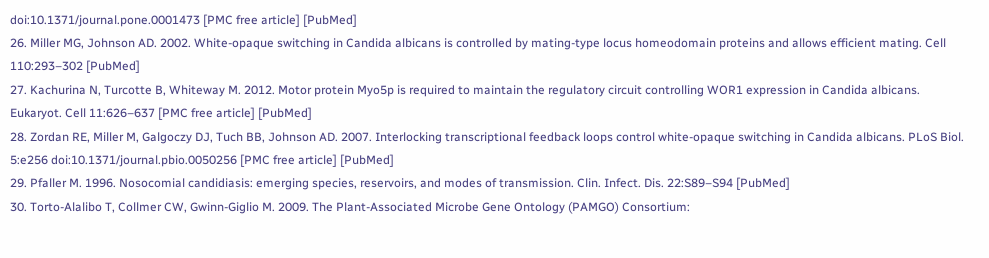doi:10.1371/journal.pone.0001473 [PMC free article] [PubMed]
26. Miller MG, Johnson AD. 2002. White-opaque switching in Candida albicans is controlled by mating-type locus homeodomain proteins and allows efficient mating. Cell 110:293–302 [PubMed]
27. Kachurina N, Turcotte B, Whiteway M. 2012. Motor protein Myo5p is required to maintain the regulatory circuit controlling WOR1 expression in Candida albicans. Eukaryot. Cell 11:626–637 [PMC free article] [PubMed]
28. Zordan RE, Miller M, Galgoczy DJ, Tuch BB, Johnson AD. 2007. Interlocking transcriptional feedback loops control white-opaque switching in Candida albicans. PLoS Biol. 5:e256 doi:10.1371/journal.pbio.0050256 [PMC free article] [PubMed]
29. Pfaller M. 1996. Nosocomial candidiasis: emerging species, reservoirs, and modes of transmission. Clin. Infect. Dis. 22:S89–S94 [PubMed]
30. Torto-Alalibo T, Collmer CW, Gwinn-Giglio M. 2009. The Plant-Associated Microbe Gene Ontology (PAMGO) Consortium: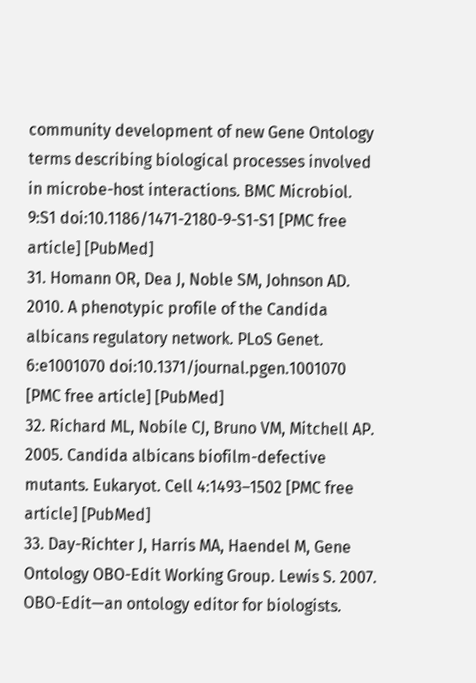community development of new Gene Ontology terms describing biological processes involved in microbe-host interactions. BMC Microbiol. 9:S1 doi:10.1186/1471-2180-9-S1-S1 [PMC free article] [PubMed]
31. Homann OR, Dea J, Noble SM, Johnson AD. 2010. A phenotypic profile of the Candida albicans regulatory network. PLoS Genet. 6:e1001070 doi:10.1371/journal.pgen.1001070 [PMC free article] [PubMed]
32. Richard ML, Nobile CJ, Bruno VM, Mitchell AP. 2005. Candida albicans biofilm-defective mutants. Eukaryot. Cell 4:1493–1502 [PMC free article] [PubMed]
33. Day-Richter J, Harris MA, Haendel M, Gene Ontology OBO-Edit Working Group. Lewis S. 2007. OBO-Edit—an ontology editor for biologists.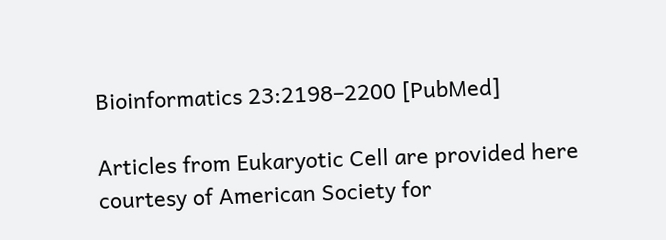Bioinformatics 23:2198–2200 [PubMed]

Articles from Eukaryotic Cell are provided here courtesy of American Society for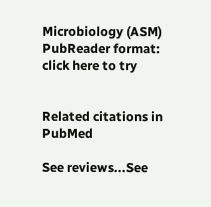Microbiology (ASM)
PubReader format: click here to try


Related citations in PubMed

See reviews...See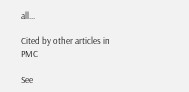all...

Cited by other articles in PMC

See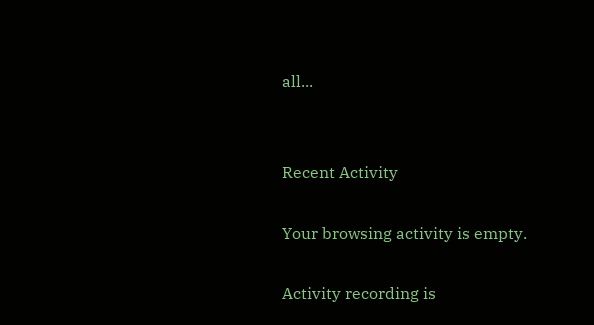all...


Recent Activity

Your browsing activity is empty.

Activity recording is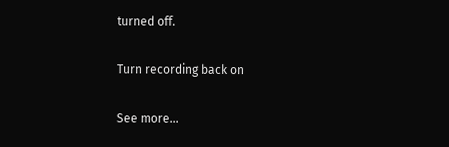turned off.

Turn recording back on

See more...